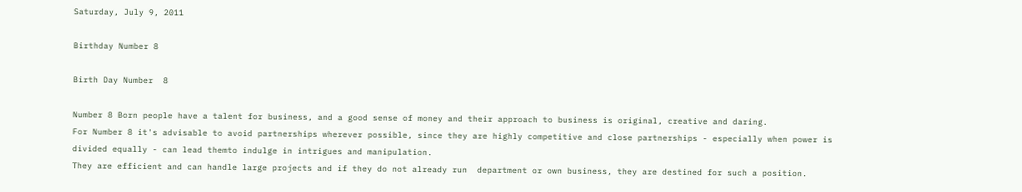Saturday, July 9, 2011

Birthday Number 8

Birth Day Number  8

Number 8 Born people have a talent for business, and a good sense of money and their approach to business is original, creative and daring.
For Number 8 it's advisable to avoid partnerships wherever possible, since they are highly competitive and close partnerships - especially when power is divided equally - can lead themto indulge in intrigues and manipulation.
They are efficient and can handle large projects and if they do not already run  department or own business, they are destined for such a position.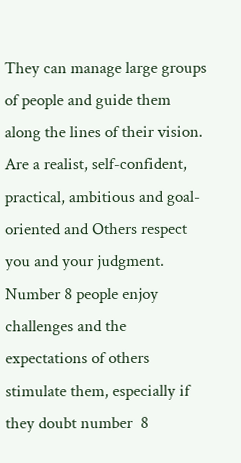They can manage large groups of people and guide them along the lines of their vision.
Are a realist, self-confident, practical, ambitious and goal-oriented and Others respect you and your judgment.
Number 8 people enjoy challenges and the expectations of others stimulate them, especially if they doubt number  8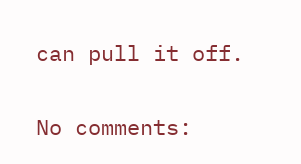can pull it off.

No comments: